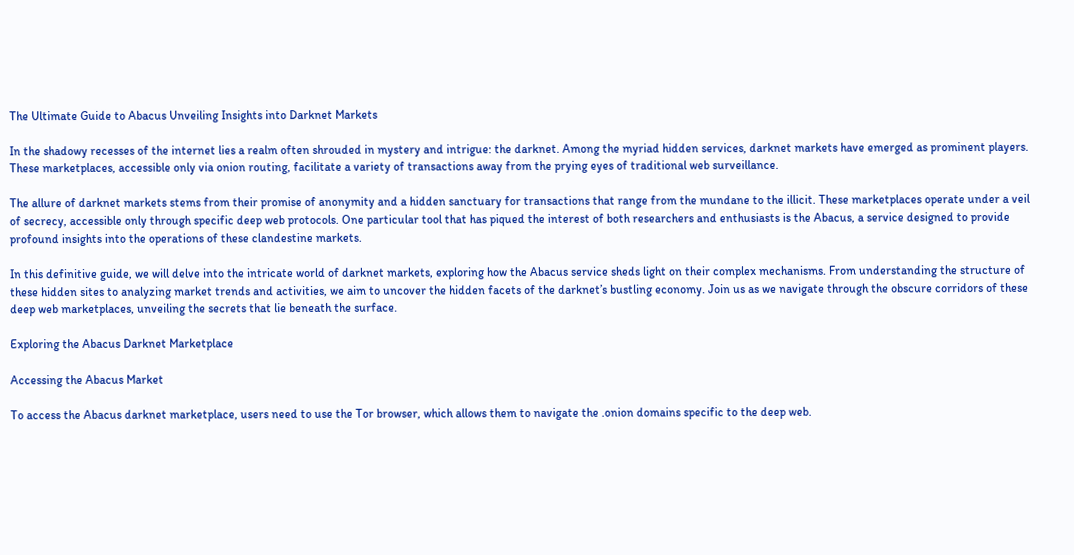The Ultimate Guide to Abacus Unveiling Insights into Darknet Markets

In the shadowy recesses of the internet lies a realm often shrouded in mystery and intrigue: the darknet. Among the myriad hidden services, darknet markets have emerged as prominent players. These marketplaces, accessible only via onion routing, facilitate a variety of transactions away from the prying eyes of traditional web surveillance.

The allure of darknet markets stems from their promise of anonymity and a hidden sanctuary for transactions that range from the mundane to the illicit. These marketplaces operate under a veil of secrecy, accessible only through specific deep web protocols. One particular tool that has piqued the interest of both researchers and enthusiasts is the Abacus, a service designed to provide profound insights into the operations of these clandestine markets.

In this definitive guide, we will delve into the intricate world of darknet markets, exploring how the Abacus service sheds light on their complex mechanisms. From understanding the structure of these hidden sites to analyzing market trends and activities, we aim to uncover the hidden facets of the darknet’s bustling economy. Join us as we navigate through the obscure corridors of these deep web marketplaces, unveiling the secrets that lie beneath the surface.

Exploring the Abacus Darknet Marketplace

Accessing the Abacus Market

To access the Abacus darknet marketplace, users need to use the Tor browser, which allows them to navigate the .onion domains specific to the deep web.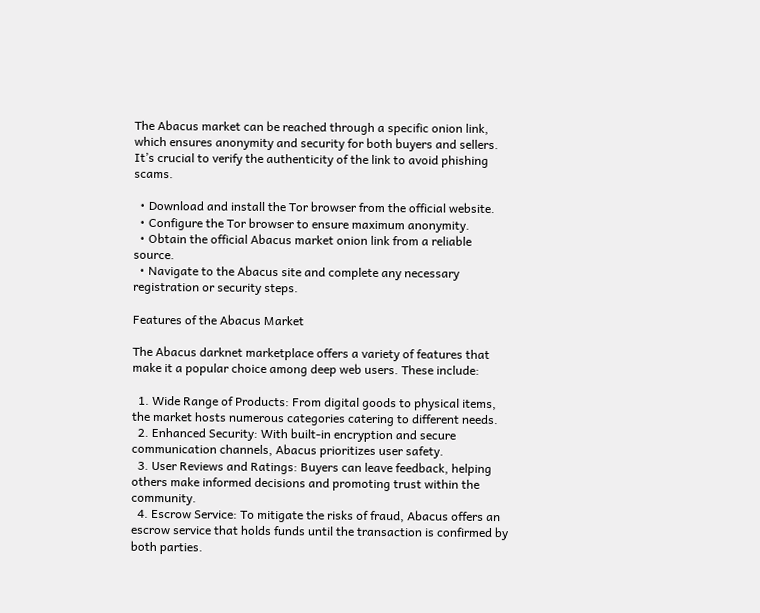The Abacus market can be reached through a specific onion link, which ensures anonymity and security for both buyers and sellers. It’s crucial to verify the authenticity of the link to avoid phishing scams.

  • Download and install the Tor browser from the official website.
  • Configure the Tor browser to ensure maximum anonymity.
  • Obtain the official Abacus market onion link from a reliable source.
  • Navigate to the Abacus site and complete any necessary registration or security steps.

Features of the Abacus Market

The Abacus darknet marketplace offers a variety of features that make it a popular choice among deep web users. These include:

  1. Wide Range of Products: From digital goods to physical items, the market hosts numerous categories catering to different needs.
  2. Enhanced Security: With built-in encryption and secure communication channels, Abacus prioritizes user safety.
  3. User Reviews and Ratings: Buyers can leave feedback, helping others make informed decisions and promoting trust within the community.
  4. Escrow Service: To mitigate the risks of fraud, Abacus offers an escrow service that holds funds until the transaction is confirmed by both parties.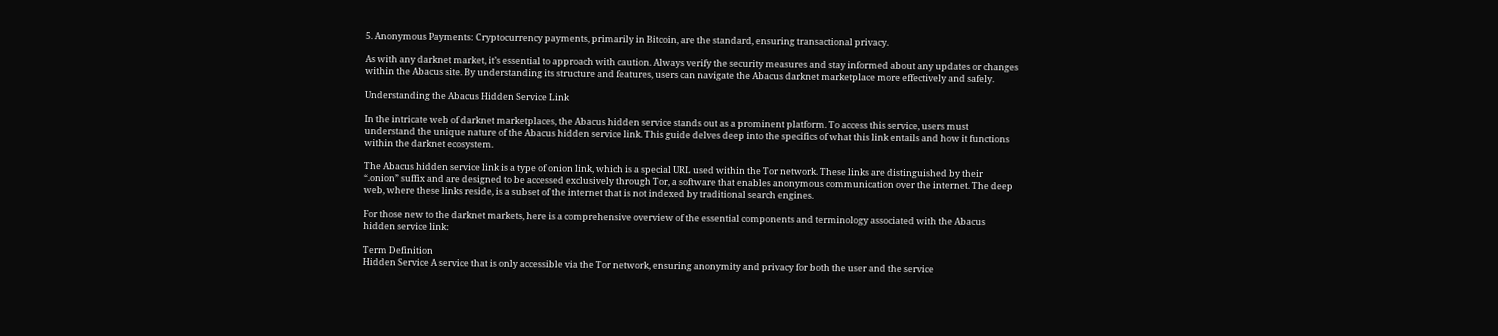5. Anonymous Payments: Cryptocurrency payments, primarily in Bitcoin, are the standard, ensuring transactional privacy.

As with any darknet market, it’s essential to approach with caution. Always verify the security measures and stay informed about any updates or changes within the Abacus site. By understanding its structure and features, users can navigate the Abacus darknet marketplace more effectively and safely.

Understanding the Abacus Hidden Service Link

In the intricate web of darknet marketplaces, the Abacus hidden service stands out as a prominent platform. To access this service, users must understand the unique nature of the Abacus hidden service link. This guide delves deep into the specifics of what this link entails and how it functions within the darknet ecosystem.

The Abacus hidden service link is a type of onion link, which is a special URL used within the Tor network. These links are distinguished by their “.onion” suffix and are designed to be accessed exclusively through Tor, a software that enables anonymous communication over the internet. The deep web, where these links reside, is a subset of the internet that is not indexed by traditional search engines.

For those new to the darknet markets, here is a comprehensive overview of the essential components and terminology associated with the Abacus hidden service link:

Term Definition
Hidden Service A service that is only accessible via the Tor network, ensuring anonymity and privacy for both the user and the service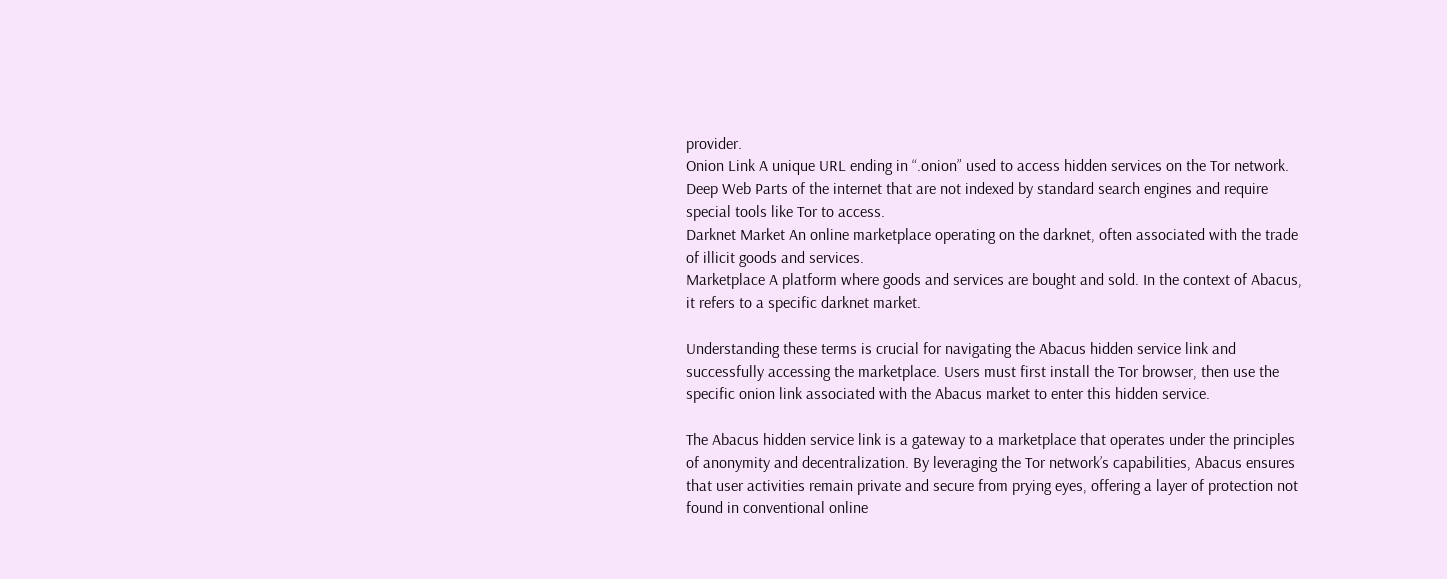provider.
Onion Link A unique URL ending in “.onion” used to access hidden services on the Tor network.
Deep Web Parts of the internet that are not indexed by standard search engines and require special tools like Tor to access.
Darknet Market An online marketplace operating on the darknet, often associated with the trade of illicit goods and services.
Marketplace A platform where goods and services are bought and sold. In the context of Abacus, it refers to a specific darknet market.

Understanding these terms is crucial for navigating the Abacus hidden service link and successfully accessing the marketplace. Users must first install the Tor browser, then use the specific onion link associated with the Abacus market to enter this hidden service.

The Abacus hidden service link is a gateway to a marketplace that operates under the principles of anonymity and decentralization. By leveraging the Tor network’s capabilities, Abacus ensures that user activities remain private and secure from prying eyes, offering a layer of protection not found in conventional online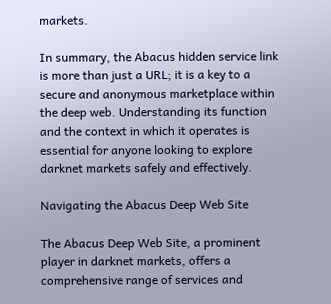markets.

In summary, the Abacus hidden service link is more than just a URL; it is a key to a secure and anonymous marketplace within the deep web. Understanding its function and the context in which it operates is essential for anyone looking to explore darknet markets safely and effectively.

Navigating the Abacus Deep Web Site

The Abacus Deep Web Site, a prominent player in darknet markets, offers a comprehensive range of services and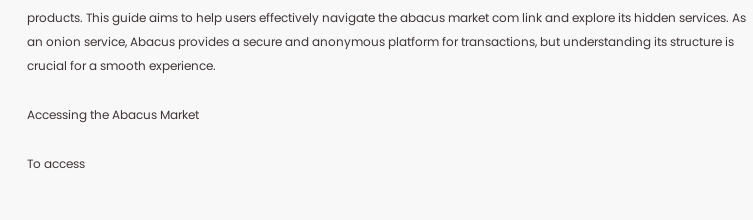products. This guide aims to help users effectively navigate the abacus market com link and explore its hidden services. As an onion service, Abacus provides a secure and anonymous platform for transactions, but understanding its structure is crucial for a smooth experience.

Accessing the Abacus Market

To access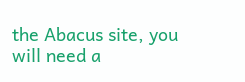the Abacus site, you will need a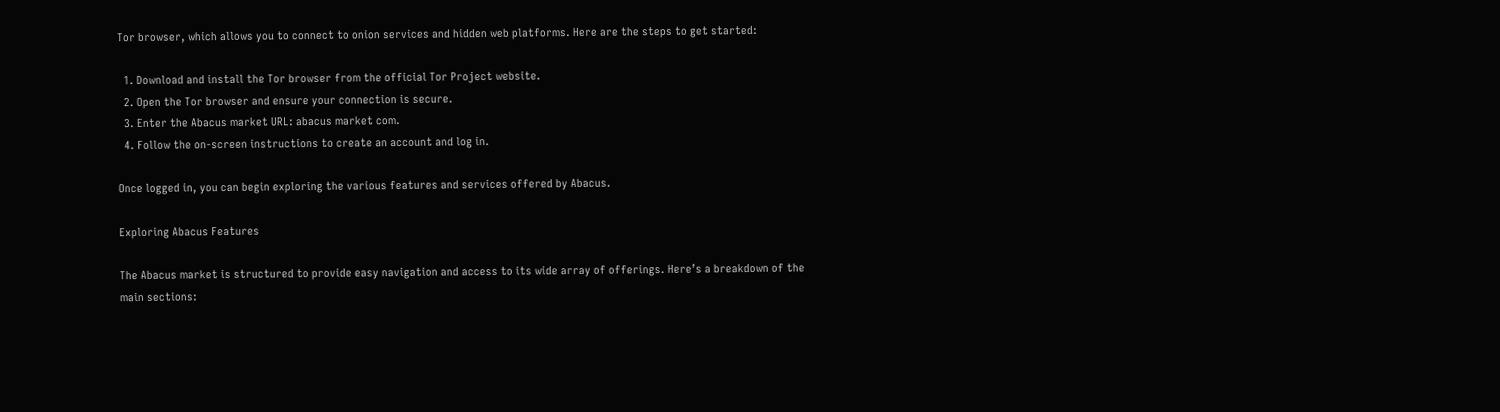Tor browser, which allows you to connect to onion services and hidden web platforms. Here are the steps to get started:

  1. Download and install the Tor browser from the official Tor Project website.
  2. Open the Tor browser and ensure your connection is secure.
  3. Enter the Abacus market URL: abacus market com.
  4. Follow the on-screen instructions to create an account and log in.

Once logged in, you can begin exploring the various features and services offered by Abacus.

Exploring Abacus Features

The Abacus market is structured to provide easy navigation and access to its wide array of offerings. Here’s a breakdown of the main sections: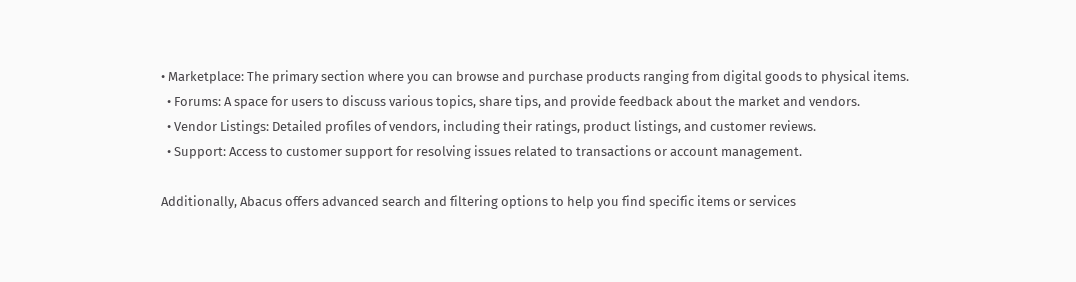• Marketplace: The primary section where you can browse and purchase products ranging from digital goods to physical items.
  • Forums: A space for users to discuss various topics, share tips, and provide feedback about the market and vendors.
  • Vendor Listings: Detailed profiles of vendors, including their ratings, product listings, and customer reviews.
  • Support: Access to customer support for resolving issues related to transactions or account management.

Additionally, Abacus offers advanced search and filtering options to help you find specific items or services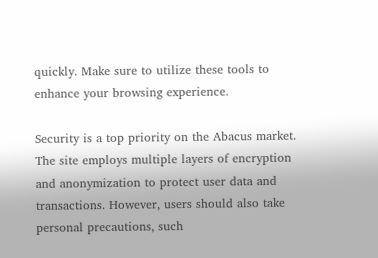quickly. Make sure to utilize these tools to enhance your browsing experience.

Security is a top priority on the Abacus market. The site employs multiple layers of encryption and anonymization to protect user data and transactions. However, users should also take personal precautions, such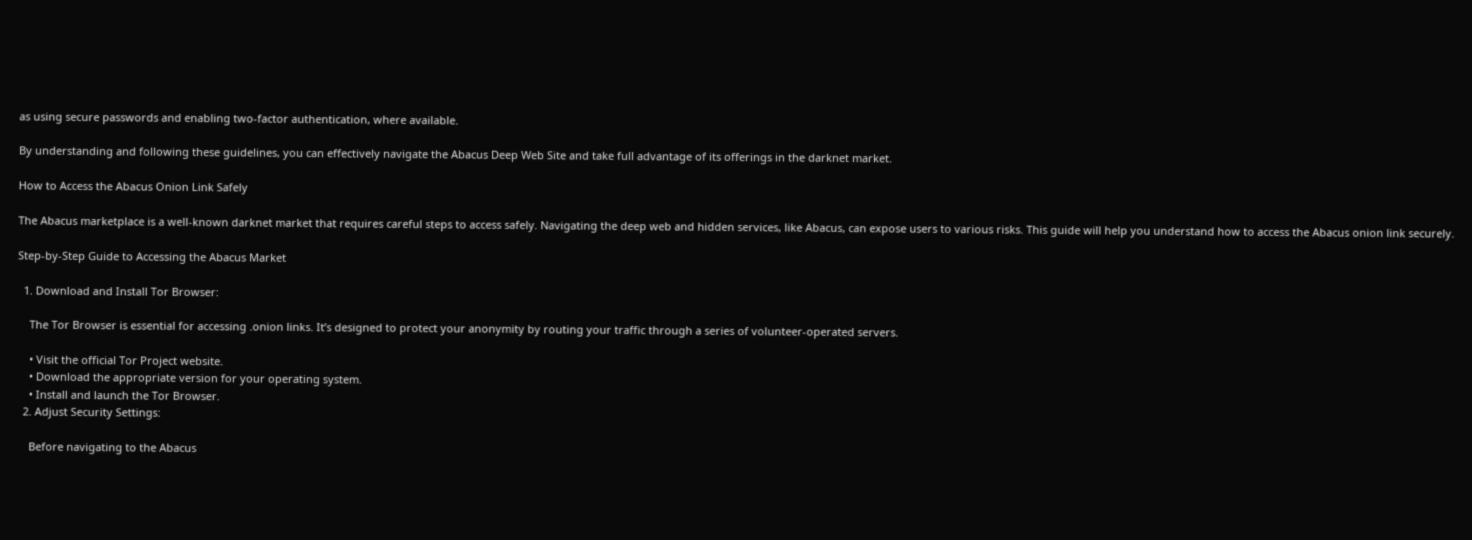as using secure passwords and enabling two-factor authentication, where available.

By understanding and following these guidelines, you can effectively navigate the Abacus Deep Web Site and take full advantage of its offerings in the darknet market.

How to Access the Abacus Onion Link Safely

The Abacus marketplace is a well-known darknet market that requires careful steps to access safely. Navigating the deep web and hidden services, like Abacus, can expose users to various risks. This guide will help you understand how to access the Abacus onion link securely.

Step-by-Step Guide to Accessing the Abacus Market

  1. Download and Install Tor Browser:

    The Tor Browser is essential for accessing .onion links. It’s designed to protect your anonymity by routing your traffic through a series of volunteer-operated servers.

    • Visit the official Tor Project website.
    • Download the appropriate version for your operating system.
    • Install and launch the Tor Browser.
  2. Adjust Security Settings:

    Before navigating to the Abacus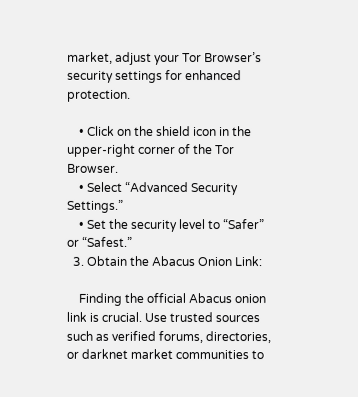market, adjust your Tor Browser’s security settings for enhanced protection.

    • Click on the shield icon in the upper-right corner of the Tor Browser.
    • Select “Advanced Security Settings.”
    • Set the security level to “Safer” or “Safest.”
  3. Obtain the Abacus Onion Link:

    Finding the official Abacus onion link is crucial. Use trusted sources such as verified forums, directories, or darknet market communities to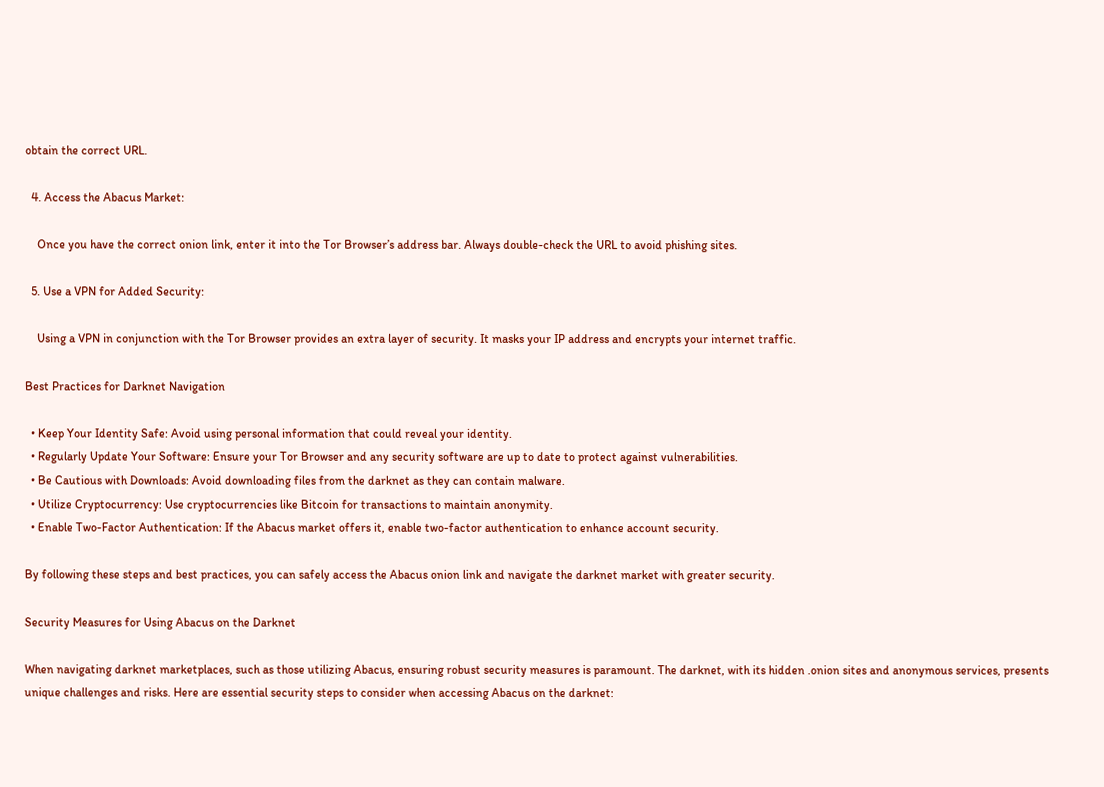obtain the correct URL.

  4. Access the Abacus Market:

    Once you have the correct onion link, enter it into the Tor Browser’s address bar. Always double-check the URL to avoid phishing sites.

  5. Use a VPN for Added Security:

    Using a VPN in conjunction with the Tor Browser provides an extra layer of security. It masks your IP address and encrypts your internet traffic.

Best Practices for Darknet Navigation

  • Keep Your Identity Safe: Avoid using personal information that could reveal your identity.
  • Regularly Update Your Software: Ensure your Tor Browser and any security software are up to date to protect against vulnerabilities.
  • Be Cautious with Downloads: Avoid downloading files from the darknet as they can contain malware.
  • Utilize Cryptocurrency: Use cryptocurrencies like Bitcoin for transactions to maintain anonymity.
  • Enable Two-Factor Authentication: If the Abacus market offers it, enable two-factor authentication to enhance account security.

By following these steps and best practices, you can safely access the Abacus onion link and navigate the darknet market with greater security.

Security Measures for Using Abacus on the Darknet

When navigating darknet marketplaces, such as those utilizing Abacus, ensuring robust security measures is paramount. The darknet, with its hidden .onion sites and anonymous services, presents unique challenges and risks. Here are essential security steps to consider when accessing Abacus on the darknet: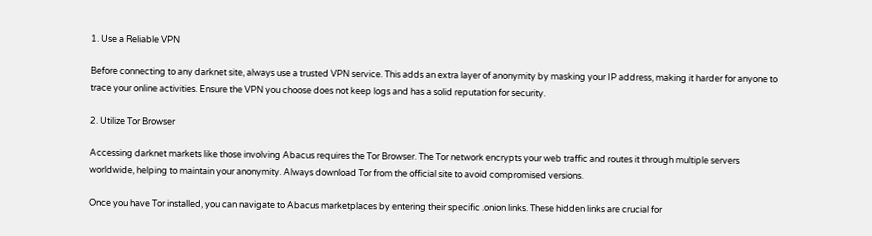1. Use a Reliable VPN

Before connecting to any darknet site, always use a trusted VPN service. This adds an extra layer of anonymity by masking your IP address, making it harder for anyone to trace your online activities. Ensure the VPN you choose does not keep logs and has a solid reputation for security.

2. Utilize Tor Browser

Accessing darknet markets like those involving Abacus requires the Tor Browser. The Tor network encrypts your web traffic and routes it through multiple servers worldwide, helping to maintain your anonymity. Always download Tor from the official site to avoid compromised versions.

Once you have Tor installed, you can navigate to Abacus marketplaces by entering their specific .onion links. These hidden links are crucial for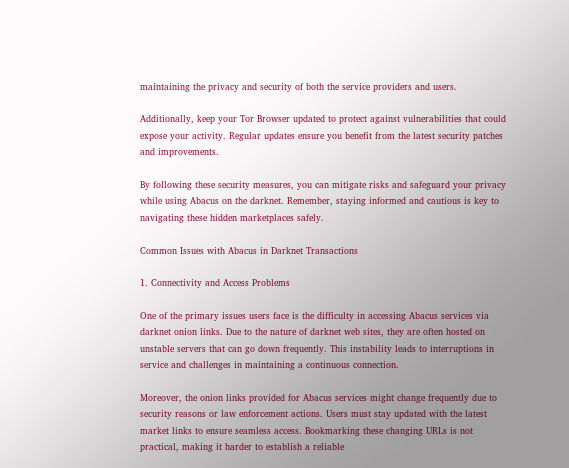maintaining the privacy and security of both the service providers and users.

Additionally, keep your Tor Browser updated to protect against vulnerabilities that could expose your activity. Regular updates ensure you benefit from the latest security patches and improvements.

By following these security measures, you can mitigate risks and safeguard your privacy while using Abacus on the darknet. Remember, staying informed and cautious is key to navigating these hidden marketplaces safely.

Common Issues with Abacus in Darknet Transactions

1. Connectivity and Access Problems

One of the primary issues users face is the difficulty in accessing Abacus services via darknet onion links. Due to the nature of darknet web sites, they are often hosted on unstable servers that can go down frequently. This instability leads to interruptions in service and challenges in maintaining a continuous connection.

Moreover, the onion links provided for Abacus services might change frequently due to security reasons or law enforcement actions. Users must stay updated with the latest market links to ensure seamless access. Bookmarking these changing URLs is not practical, making it harder to establish a reliable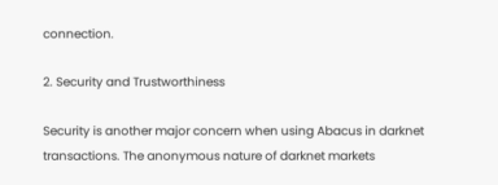connection.

2. Security and Trustworthiness

Security is another major concern when using Abacus in darknet transactions. The anonymous nature of darknet markets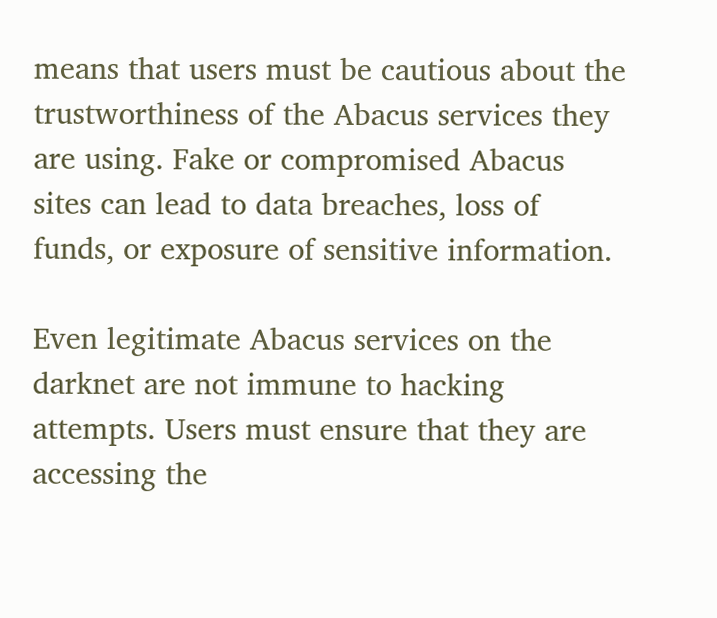means that users must be cautious about the trustworthiness of the Abacus services they are using. Fake or compromised Abacus sites can lead to data breaches, loss of funds, or exposure of sensitive information.

Even legitimate Abacus services on the darknet are not immune to hacking attempts. Users must ensure that they are accessing the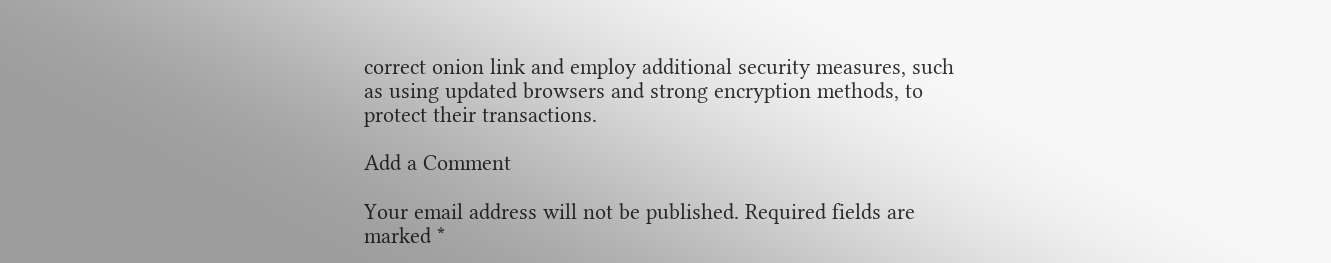correct onion link and employ additional security measures, such as using updated browsers and strong encryption methods, to protect their transactions.

Add a Comment

Your email address will not be published. Required fields are marked *